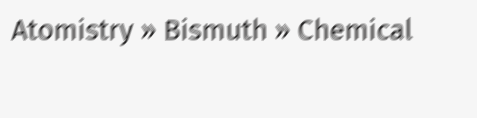Atomistry » Bismuth » Chemical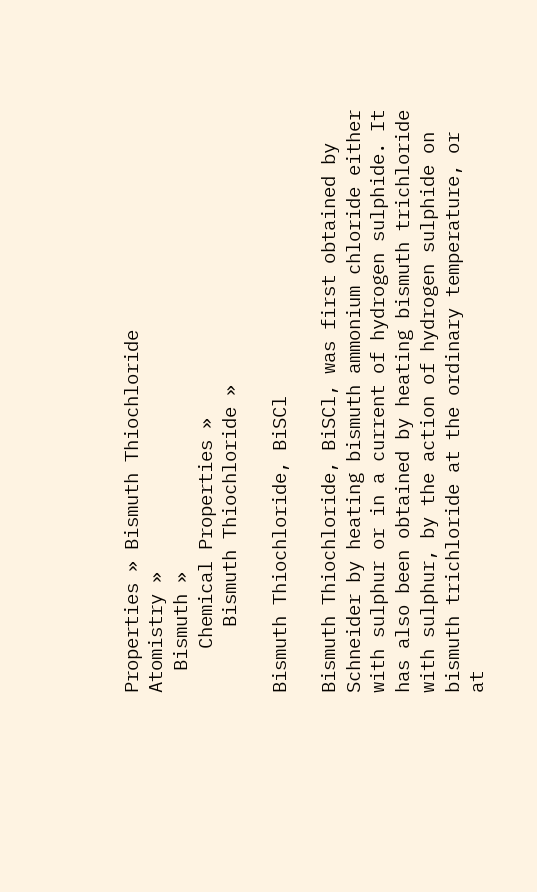Properties » Bismuth Thiochloride
Atomistry »
  Bismuth »
    Chemical Properties »
      Bismuth Thiochloride »

Bismuth Thiochloride, BiSCl

Bismuth Thiochloride, BiSCl, was first obtained by Schneider by heating bismuth ammonium chloride either with sulphur or in a current of hydrogen sulphide. It has also been obtained by heating bismuth trichloride with sulphur, by the action of hydrogen sulphide on bismuth trichloride at the ordinary temperature, or at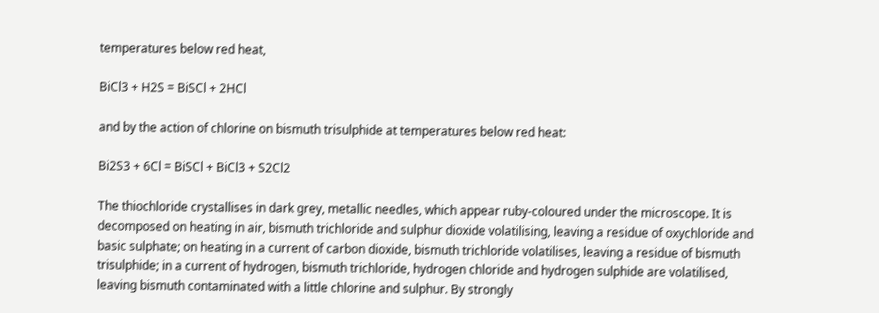temperatures below red heat,

BiCl3 + H2S = BiSCl + 2HCl

and by the action of chlorine on bismuth trisulphide at temperatures below red heat:

Bi2S3 + 6Cl = BiSCl + BiCl3 + S2Cl2

The thiochloride crystallises in dark grey, metallic needles, which appear ruby-coloured under the microscope. It is decomposed on heating in air, bismuth trichloride and sulphur dioxide volatilising, leaving a residue of oxychloride and basic sulphate; on heating in a current of carbon dioxide, bismuth trichloride volatilises, leaving a residue of bismuth trisulphide; in a current of hydrogen, bismuth trichloride, hydrogen chloride and hydrogen sulphide are volatilised, leaving bismuth contaminated with a little chlorine and sulphur. By strongly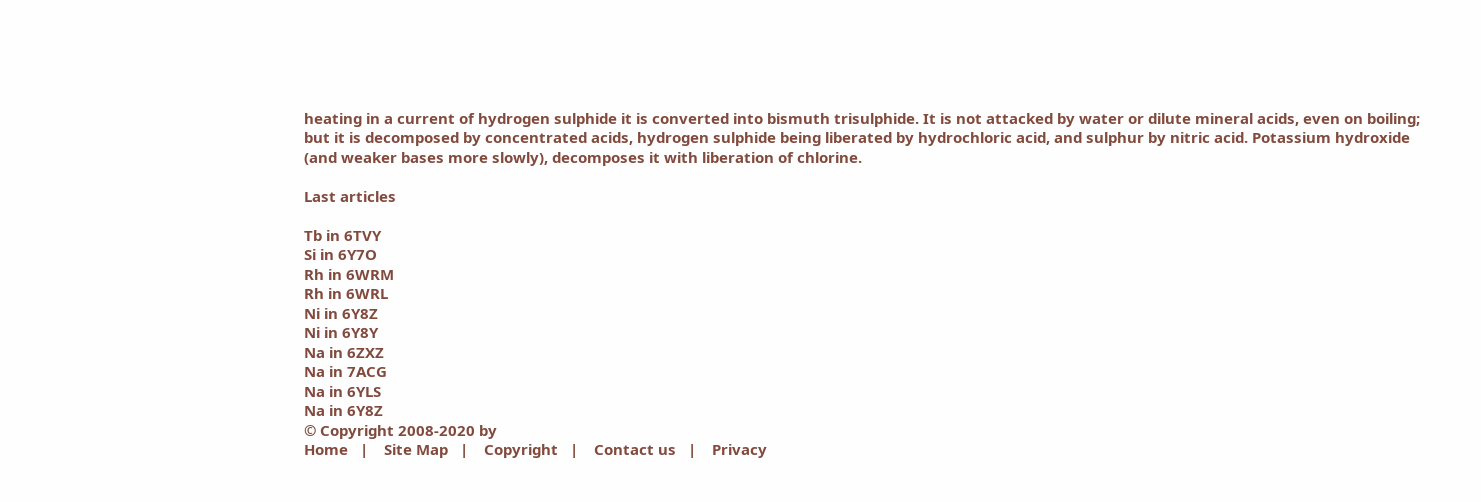heating in a current of hydrogen sulphide it is converted into bismuth trisulphide. It is not attacked by water or dilute mineral acids, even on boiling; but it is decomposed by concentrated acids, hydrogen sulphide being liberated by hydrochloric acid, and sulphur by nitric acid. Potassium hydroxide (and weaker bases more slowly), decomposes it with liberation of chlorine.

Last articles

Tb in 6TVY
Si in 6Y7O
Rh in 6WRM
Rh in 6WRL
Ni in 6Y8Z
Ni in 6Y8Y
Na in 6ZXZ
Na in 7ACG
Na in 6YLS
Na in 6Y8Z
© Copyright 2008-2020 by
Home   |    Site Map   |    Copyright   |    Contact us   |    Privacy